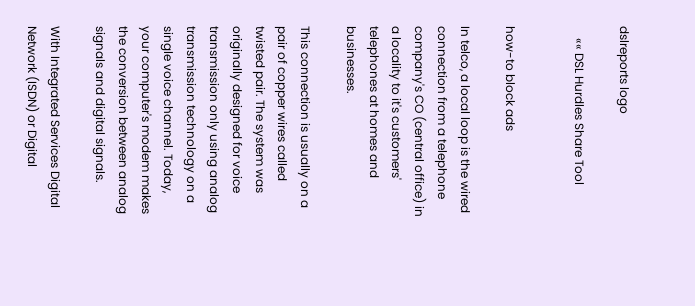dslreports logo

    «« DSL Hurdles Share Tool


how-to block ads

In telco, a local loop is the wired connection from a telephone company's CO (central office) in a locality to it's customers' telephones at homes and businesses.

This connection is usually on a pair of copper wires called twisted pair. The system was originally designed for voice transmission only using analog transmission technology on a single voice channel. Today, your computer's modem makes the conversion between analog signals and digital signals.

With Integrated Services Digital Network (ISDN) or Digital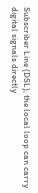Subscriber Line (DSL), the local loop can carry digital signals directly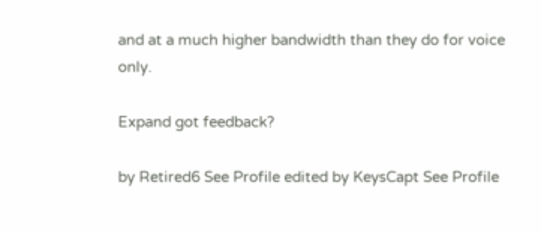and at a much higher bandwidth than they do for voice only.

Expand got feedback?

by Retired6 See Profile edited by KeysCapt See Profile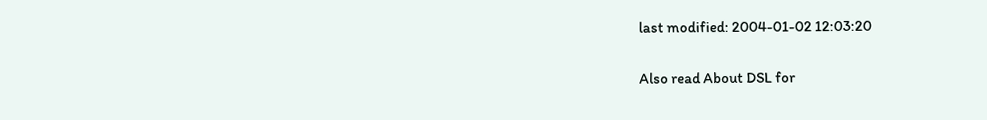last modified: 2004-01-02 12:03:20

Also read About DSL for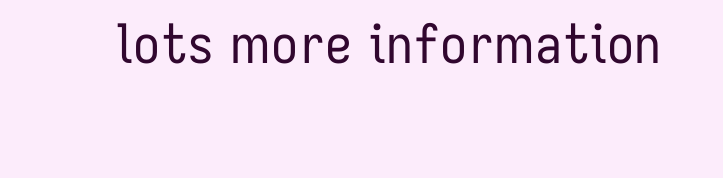lots more information